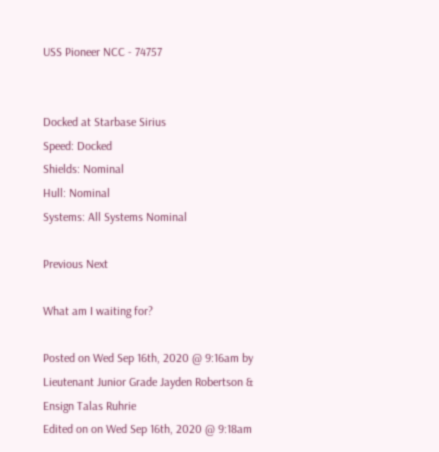USS Pioneer NCC - 74757


Docked at Starbase Sirius
Speed: Docked
Shields: Nominal
Hull: Nominal
Systems: All Systems Nominal

Previous Next

What am I waiting for?

Posted on Wed Sep 16th, 2020 @ 9:16am by Lieutenant Junior Grade Jayden Robertson & Ensign Talas Ruhrie
Edited on on Wed Sep 16th, 2020 @ 9:18am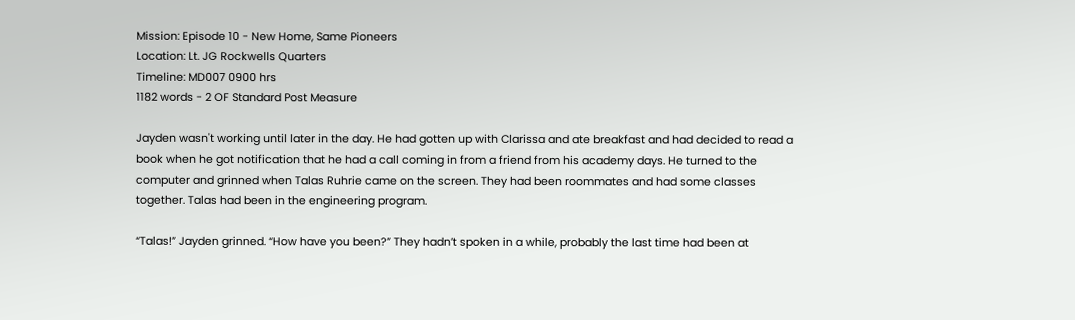Mission: Episode 10 - New Home, Same Pioneers
Location: Lt. JG Rockwells Quarters
Timeline: MD007 0900 hrs
1182 words - 2 OF Standard Post Measure

Jayden wasn't working until later in the day. He had gotten up with Clarissa and ate breakfast and had decided to read a book when he got notification that he had a call coming in from a friend from his academy days. He turned to the computer and grinned when Talas Ruhrie came on the screen. They had been roommates and had some classes together. Talas had been in the engineering program.

“Talas!” Jayden grinned. “How have you been?” They hadn’t spoken in a while, probably the last time had been at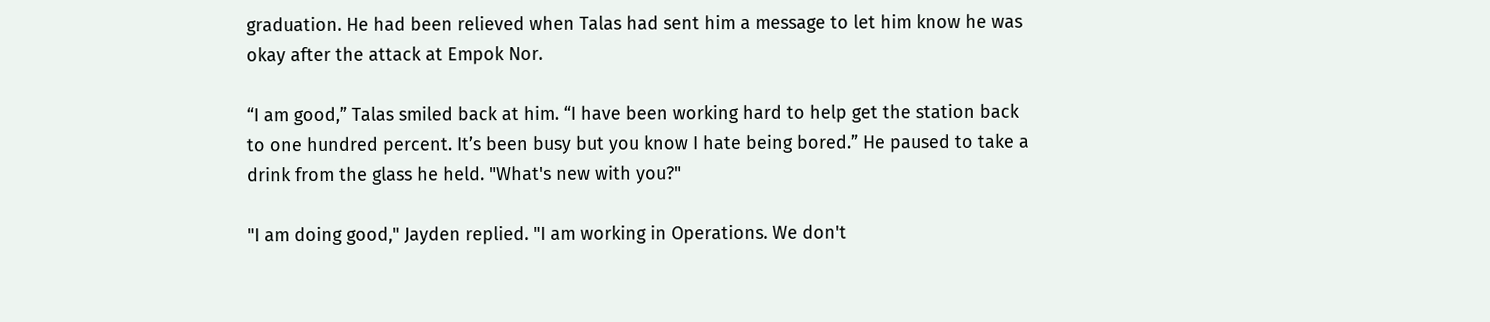graduation. He had been relieved when Talas had sent him a message to let him know he was okay after the attack at Empok Nor.

“I am good,” Talas smiled back at him. “I have been working hard to help get the station back to one hundred percent. It’s been busy but you know I hate being bored.” He paused to take a drink from the glass he held. "What's new with you?"

"I am doing good," Jayden replied. "I am working in Operations. We don't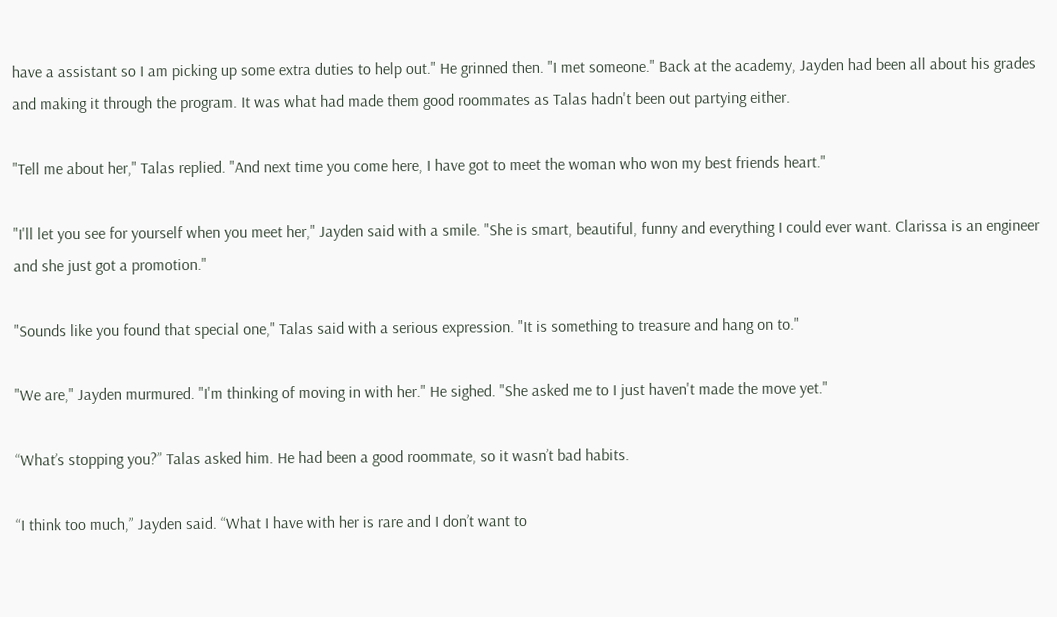have a assistant so I am picking up some extra duties to help out." He grinned then. "I met someone." Back at the academy, Jayden had been all about his grades and making it through the program. It was what had made them good roommates as Talas hadn't been out partying either.

"Tell me about her," Talas replied. "And next time you come here, I have got to meet the woman who won my best friends heart."

"I'll let you see for yourself when you meet her," Jayden said with a smile. "She is smart, beautiful, funny and everything I could ever want. Clarissa is an engineer and she just got a promotion."

"Sounds like you found that special one," Talas said with a serious expression. "It is something to treasure and hang on to."

"We are," Jayden murmured. "I'm thinking of moving in with her." He sighed. "She asked me to I just haven't made the move yet."

“What’s stopping you?” Talas asked him. He had been a good roommate, so it wasn’t bad habits.

“I think too much,” Jayden said. “What I have with her is rare and I don’t want to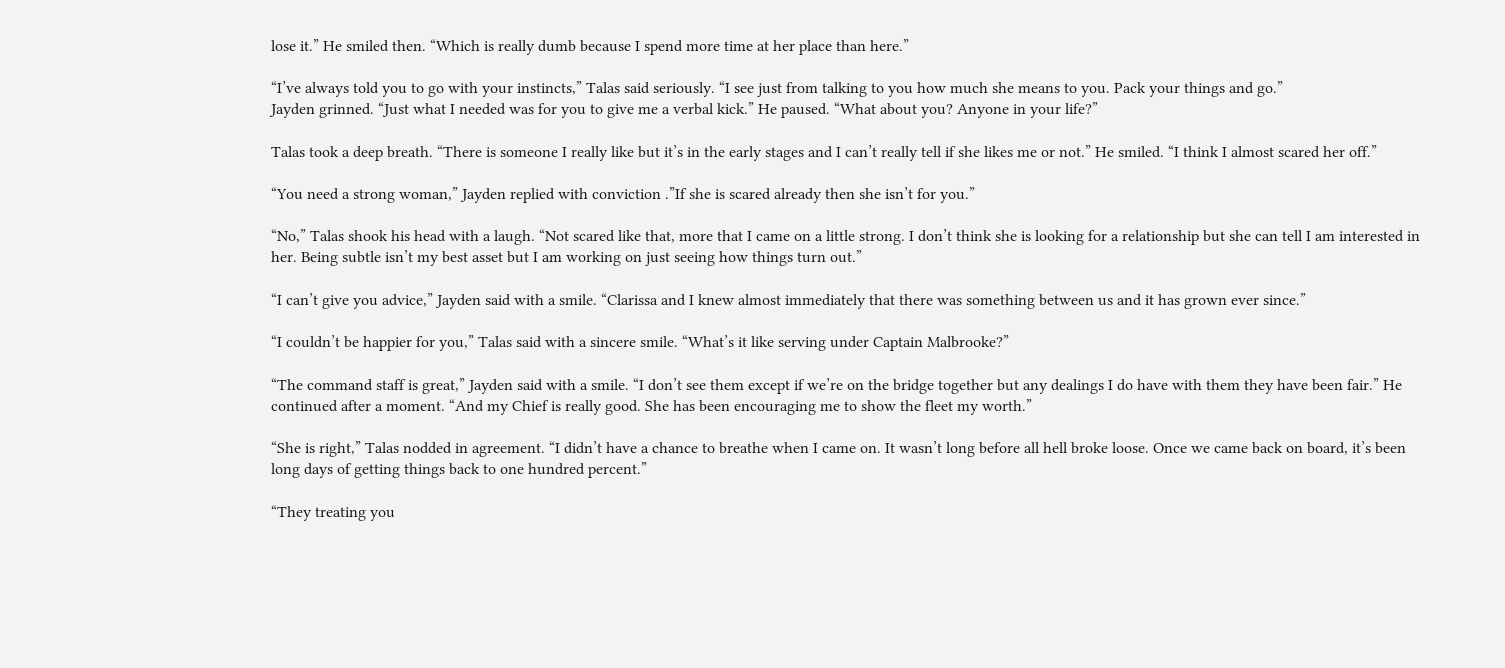lose it.” He smiled then. “Which is really dumb because I spend more time at her place than here.”

“I’ve always told you to go with your instincts,” Talas said seriously. “I see just from talking to you how much she means to you. Pack your things and go.”
Jayden grinned. “Just what I needed was for you to give me a verbal kick.” He paused. “What about you? Anyone in your life?”

Talas took a deep breath. “There is someone I really like but it’s in the early stages and I can’t really tell if she likes me or not.” He smiled. “I think I almost scared her off.”

“You need a strong woman,” Jayden replied with conviction .”If she is scared already then she isn’t for you.”

“No,” Talas shook his head with a laugh. “Not scared like that, more that I came on a little strong. I don’t think she is looking for a relationship but she can tell I am interested in her. Being subtle isn’t my best asset but I am working on just seeing how things turn out.”

“I can’t give you advice,” Jayden said with a smile. “Clarissa and I knew almost immediately that there was something between us and it has grown ever since.”

“I couldn’t be happier for you,” Talas said with a sincere smile. “What’s it like serving under Captain Malbrooke?”

“The command staff is great,” Jayden said with a smile. “I don’t see them except if we’re on the bridge together but any dealings I do have with them they have been fair.” He continued after a moment. “And my Chief is really good. She has been encouraging me to show the fleet my worth.”

“She is right,” Talas nodded in agreement. “I didn’t have a chance to breathe when I came on. It wasn’t long before all hell broke loose. Once we came back on board, it’s been long days of getting things back to one hundred percent.”

“They treating you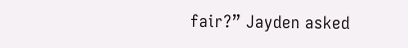fair?” Jayden asked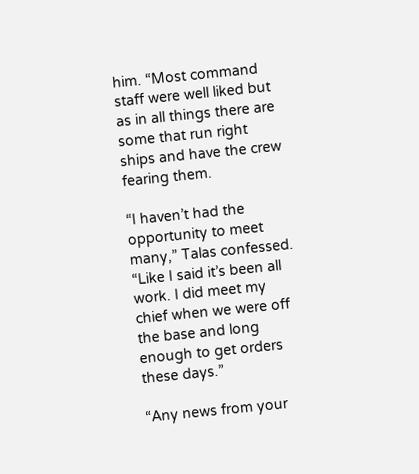him. “Most command staff were well liked but as in all things there are some that run right ships and have the crew fearing them.

“I haven’t had the opportunity to meet many,” Talas confessed. “Like I said it’s been all work. I did meet my chief when we were off the base and long enough to get orders these days.”

“Any news from your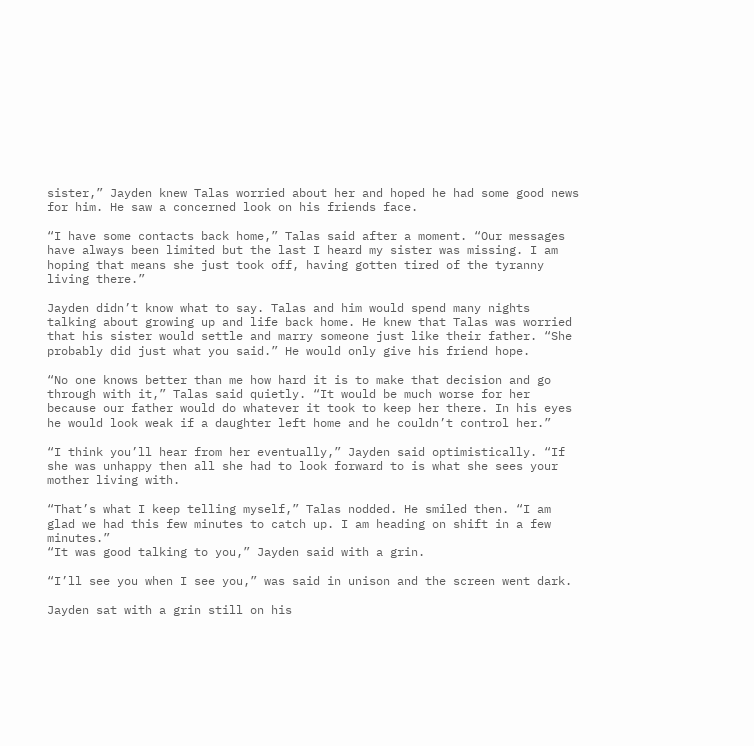sister,” Jayden knew Talas worried about her and hoped he had some good news for him. He saw a concerned look on his friends face.

“I have some contacts back home,” Talas said after a moment. “Our messages have always been limited but the last I heard my sister was missing. I am hoping that means she just took off, having gotten tired of the tyranny living there.”

Jayden didn’t know what to say. Talas and him would spend many nights talking about growing up and life back home. He knew that Talas was worried that his sister would settle and marry someone just like their father. “She probably did just what you said.” He would only give his friend hope.

“No one knows better than me how hard it is to make that decision and go through with it,” Talas said quietly. “It would be much worse for her because our father would do whatever it took to keep her there. In his eyes he would look weak if a daughter left home and he couldn’t control her.”

“I think you’ll hear from her eventually,” Jayden said optimistically. “If she was unhappy then all she had to look forward to is what she sees your mother living with.

“That’s what I keep telling myself,” Talas nodded. He smiled then. “I am glad we had this few minutes to catch up. I am heading on shift in a few minutes.”
“It was good talking to you,” Jayden said with a grin.

“I’ll see you when I see you,” was said in unison and the screen went dark.

Jayden sat with a grin still on his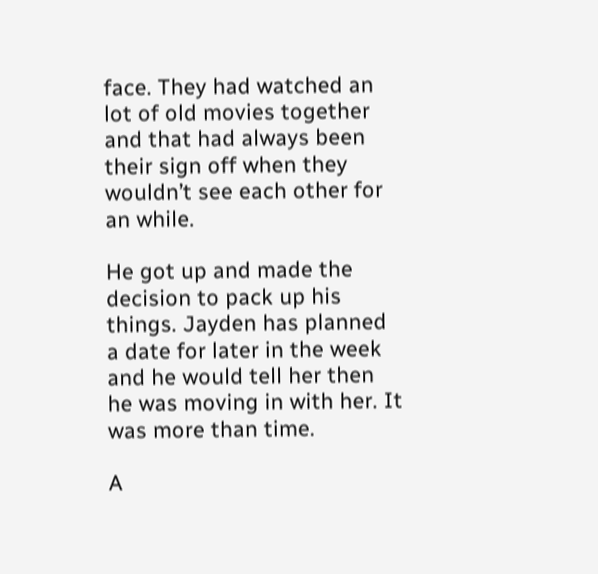face. They had watched an lot of old movies together and that had always been their sign off when they wouldn’t see each other for an while.

He got up and made the decision to pack up his things. Jayden has planned a date for later in the week and he would tell her then he was moving in with her. It was more than time.

A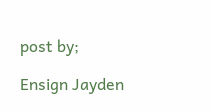post by;

Ensign Jayden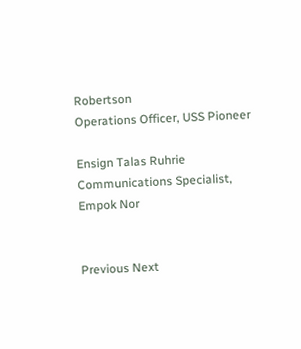Robertson
Operations Officer, USS Pioneer

Ensign Talas Ruhrie
Communications Specialist, Empok Nor


Previous Next